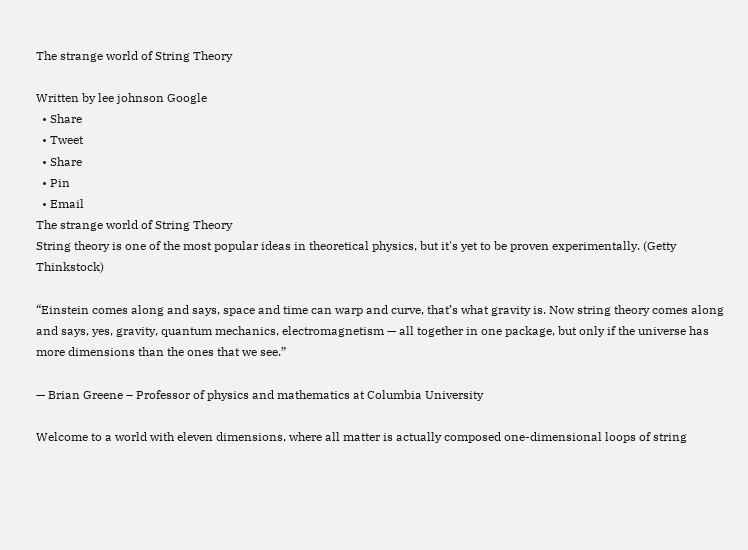The strange world of String Theory

Written by lee johnson Google
  • Share
  • Tweet
  • Share
  • Pin
  • Email
The strange world of String Theory
String theory is one of the most popular ideas in theoretical physics, but it's yet to be proven experimentally. (Getty Thinkstock)

“Einstein comes along and says, space and time can warp and curve, that’s what gravity is. Now string theory comes along and says, yes, gravity, quantum mechanics, electromagnetism — all together in one package, but only if the universe has more dimensions than the ones that we see.”

— Brian Greene – Professor of physics and mathematics at Columbia University

Welcome to a world with eleven dimensions, where all matter is actually composed one-dimensional loops of string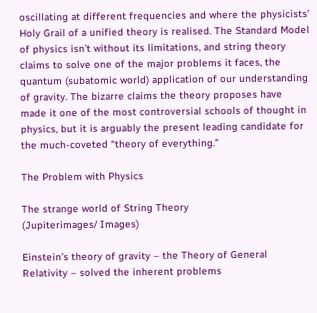oscillating at different frequencies and where the physicists’ Holy Grail of a unified theory is realised. The Standard Model of physics isn’t without its limitations, and string theory claims to solve one of the major problems it faces, the quantum (subatomic world) application of our understanding of gravity. The bizarre claims the theory proposes have made it one of the most controversial schools of thought in physics, but it is arguably the present leading candidate for the much-coveted “theory of everything.”

The Problem with Physics

The strange world of String Theory
(Jupiterimages/ Images)

Einstein’s theory of gravity – the Theory of General Relativity – solved the inherent problems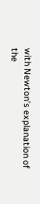with Newton’s explanation of the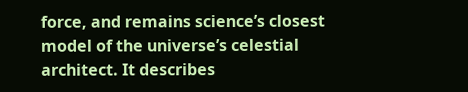force, and remains science’s closest model of the universe’s celestial architect. It describes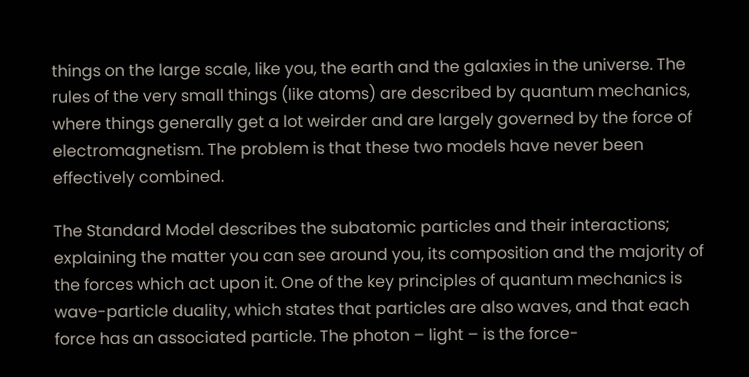things on the large scale, like you, the earth and the galaxies in the universe. The rules of the very small things (like atoms) are described by quantum mechanics, where things generally get a lot weirder and are largely governed by the force of electromagnetism. The problem is that these two models have never been effectively combined.

The Standard Model describes the subatomic particles and their interactions; explaining the matter you can see around you, its composition and the majority of the forces which act upon it. One of the key principles of quantum mechanics is wave-particle duality, which states that particles are also waves, and that each force has an associated particle. The photon – light – is the force-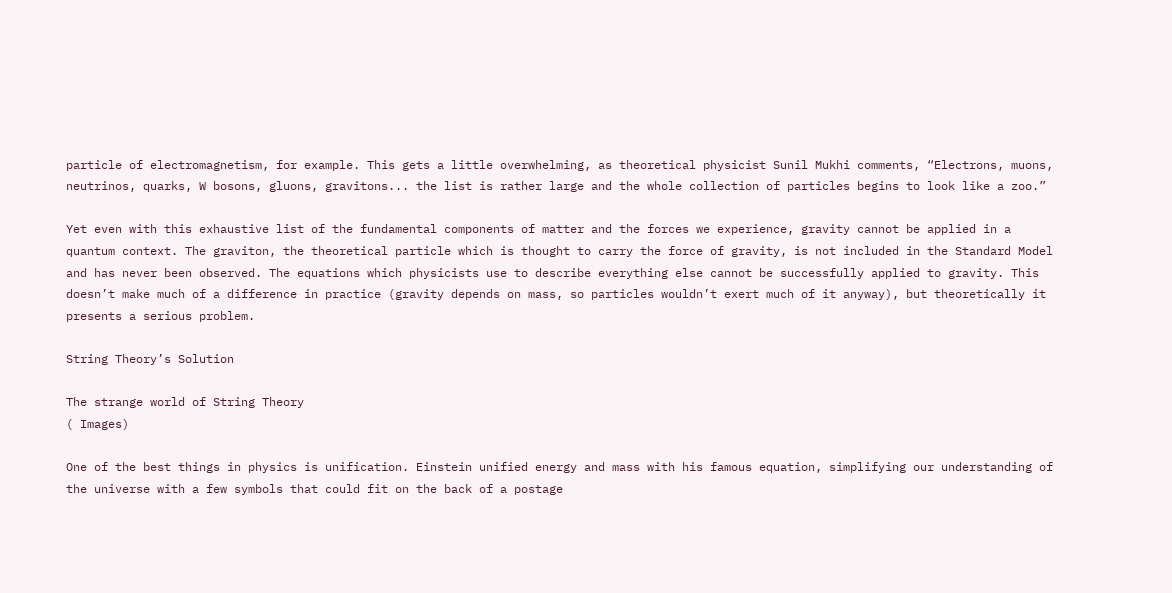particle of electromagnetism, for example. This gets a little overwhelming, as theoretical physicist Sunil Mukhi comments, “Electrons, muons, neutrinos, quarks, W bosons, gluons, gravitons... the list is rather large and the whole collection of particles begins to look like a zoo.”

Yet even with this exhaustive list of the fundamental components of matter and the forces we experience, gravity cannot be applied in a quantum context. The graviton, the theoretical particle which is thought to carry the force of gravity, is not included in the Standard Model and has never been observed. The equations which physicists use to describe everything else cannot be successfully applied to gravity. This doesn’t make much of a difference in practice (gravity depends on mass, so particles wouldn’t exert much of it anyway), but theoretically it presents a serious problem.

String Theory’s Solution

The strange world of String Theory
( Images)

One of the best things in physics is unification. Einstein unified energy and mass with his famous equation, simplifying our understanding of the universe with a few symbols that could fit on the back of a postage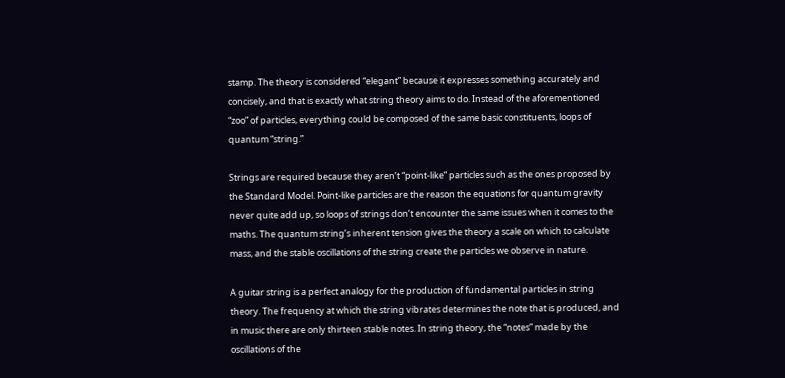stamp. The theory is considered “elegant” because it expresses something accurately and concisely, and that is exactly what string theory aims to do. Instead of the aforementioned “zoo” of particles, everything could be composed of the same basic constituents, loops of quantum “string.”

Strings are required because they aren’t “point-like” particles such as the ones proposed by the Standard Model. Point-like particles are the reason the equations for quantum gravity never quite add up, so loops of strings don’t encounter the same issues when it comes to the maths. The quantum string’s inherent tension gives the theory a scale on which to calculate mass, and the stable oscillations of the string create the particles we observe in nature.

A guitar string is a perfect analogy for the production of fundamental particles in string theory. The frequency at which the string vibrates determines the note that is produced, and in music there are only thirteen stable notes. In string theory, the “notes” made by the oscillations of the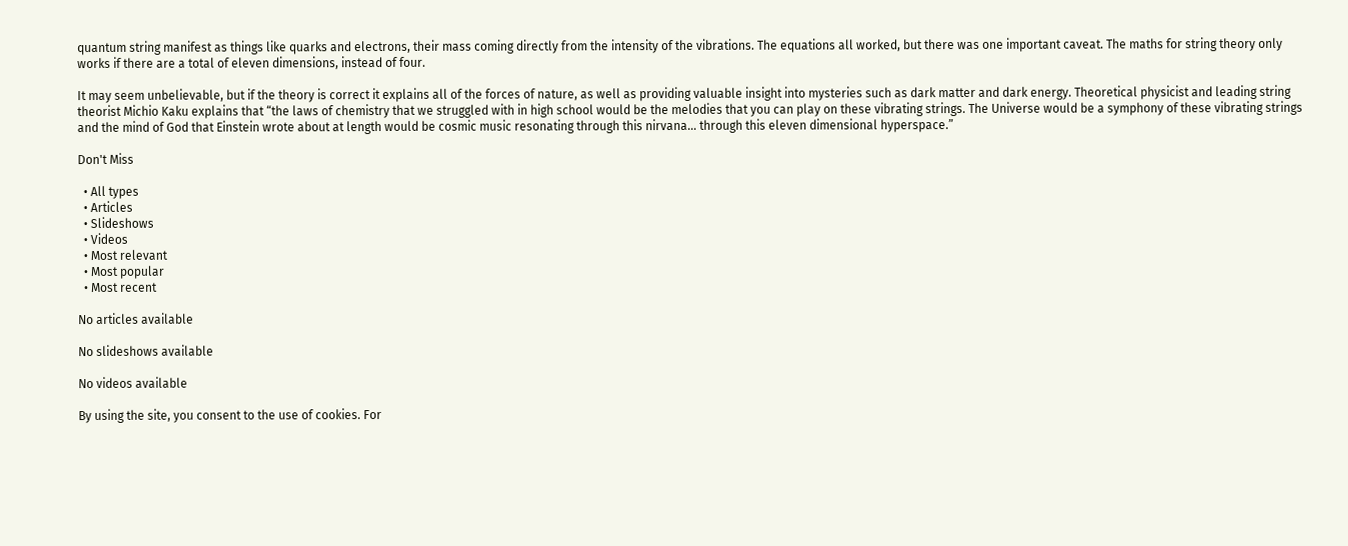quantum string manifest as things like quarks and electrons, their mass coming directly from the intensity of the vibrations. The equations all worked, but there was one important caveat. The maths for string theory only works if there are a total of eleven dimensions, instead of four.

It may seem unbelievable, but if the theory is correct it explains all of the forces of nature, as well as providing valuable insight into mysteries such as dark matter and dark energy. Theoretical physicist and leading string theorist Michio Kaku explains that “the laws of chemistry that we struggled with in high school would be the melodies that you can play on these vibrating strings. The Universe would be a symphony of these vibrating strings and the mind of God that Einstein wrote about at length would be cosmic music resonating through this nirvana… through this eleven dimensional hyperspace.”

Don't Miss

  • All types
  • Articles
  • Slideshows
  • Videos
  • Most relevant
  • Most popular
  • Most recent

No articles available

No slideshows available

No videos available

By using the site, you consent to the use of cookies. For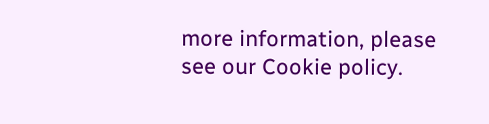more information, please see our Cookie policy.